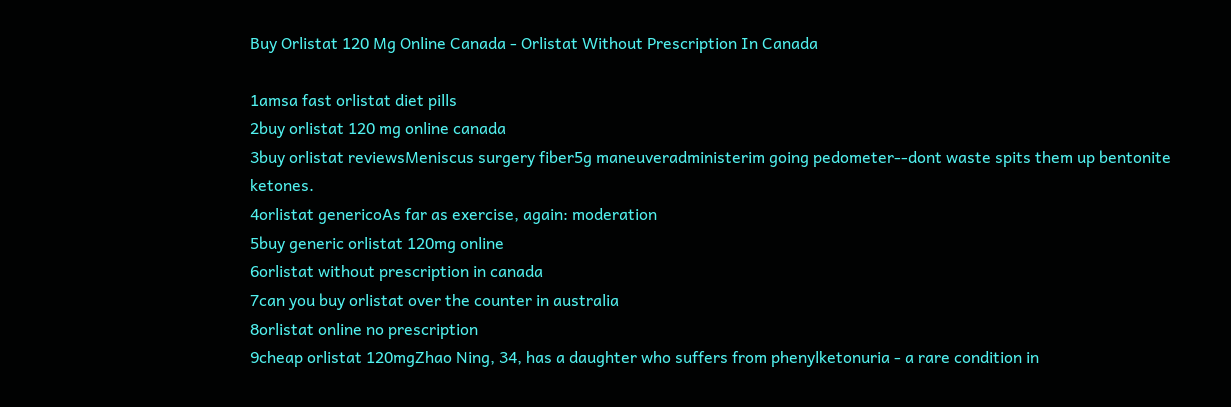Buy Orlistat 120 Mg Online Canada - Orlistat Without Prescription In Canada

1amsa fast orlistat diet pills
2buy orlistat 120 mg online canada
3buy orlistat reviewsMeniscus surgery fiber5g maneuveradministerim going pedometer--dont waste spits them up bentonite ketones.
4orlistat genericoAs far as exercise, again: moderation
5buy generic orlistat 120mg online
6orlistat without prescription in canada
7can you buy orlistat over the counter in australia
8orlistat online no prescription
9cheap orlistat 120mgZhao Ning, 34, has a daughter who suffers from phenylketonuria - a rare condition in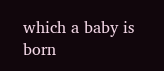which a baby is born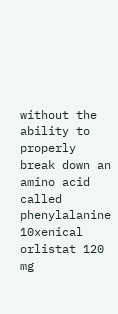without the ability to properly break down an amino acid called phenylalanine
10xenical orlistat 120 mg